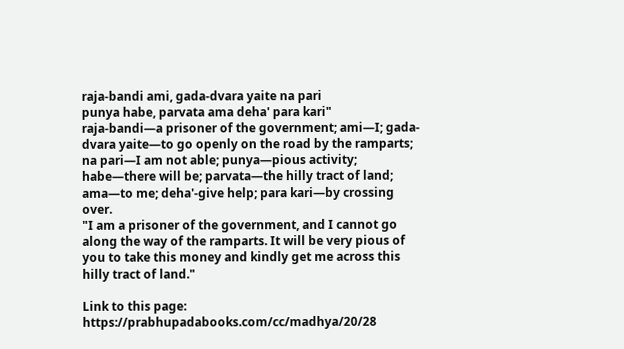raja-bandi ami, gada-dvara yaite na pari
punya habe, parvata ama deha' para kari"
raja-bandi—a prisoner of the government; ami—I; gada-dvara yaite—to go openly on the road by the ramparts; na pari—I am not able; punya—pious activity; habe—there will be; parvata—the hilly tract of land; ama—to me; deha'-give help; para kari—by crossing over.
"I am a prisoner of the government, and I cannot go along the way of the ramparts. It will be very pious of you to take this money and kindly get me across this hilly tract of land."

Link to this page: https://prabhupadabooks.com/cc/madhya/20/28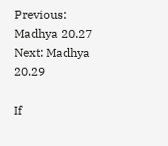Previous: Madhya 20.27     Next: Madhya 20.29

If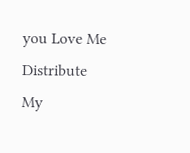you Love Me Distribute My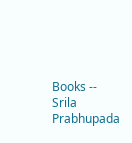Books -- Srila Prabhupada